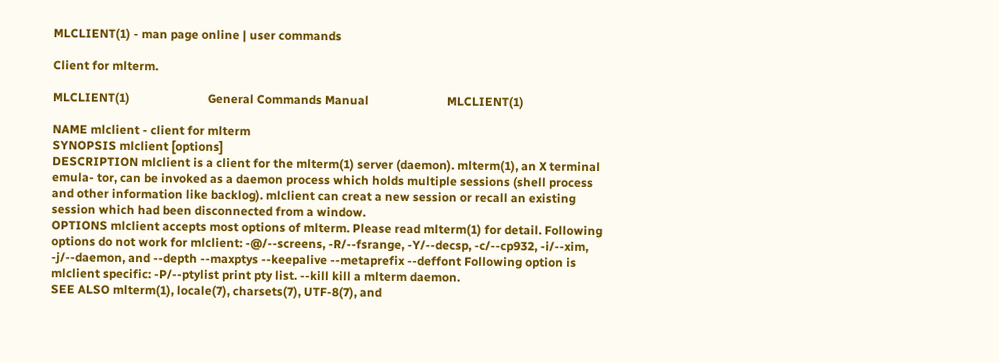MLCLIENT(1) - man page online | user commands

Client for mlterm.

MLCLIENT(1)                          General Commands Manual                          MLCLIENT(1)

NAME mlclient - client for mlterm
SYNOPSIS mlclient [options]
DESCRIPTION mlclient is a client for the mlterm(1) server (daemon). mlterm(1), an X terminal emula‐ tor, can be invoked as a daemon process which holds multiple sessions (shell process and other information like backlog). mlclient can creat a new session or recall an existing session which had been disconnected from a window.
OPTIONS mlclient accepts most options of mlterm. Please read mlterm(1) for detail. Following options do not work for mlclient: -@/--screens, -R/--fsrange, -Y/--decsp, -c/--cp932, -i/--xim, -j/--daemon, and --depth --maxptys --keepalive --metaprefix --deffont Following option is mlclient specific: -P/--ptylist print pty list. --kill kill a mlterm daemon.
SEE ALSO mlterm(1), locale(7), charsets(7), UTF-8(7), and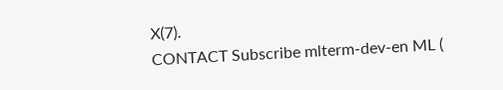X(7).
CONTACT Subscribe mlterm-dev-en ML (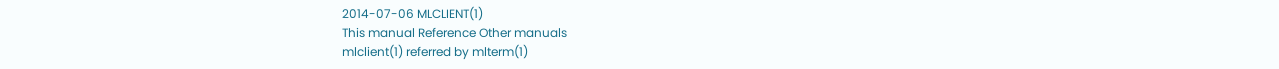2014-07-06 MLCLIENT(1)
This manual Reference Other manuals
mlclient(1) referred by mlterm(1)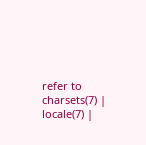refer to charsets(7) | locale(7) |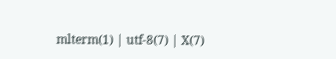mlterm(1) | utf-8(7) | X(7)